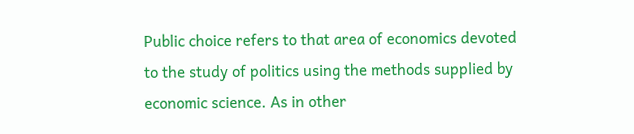Public choice refers to that area of economics devoted to the study of politics using the methods supplied by economic science. As in other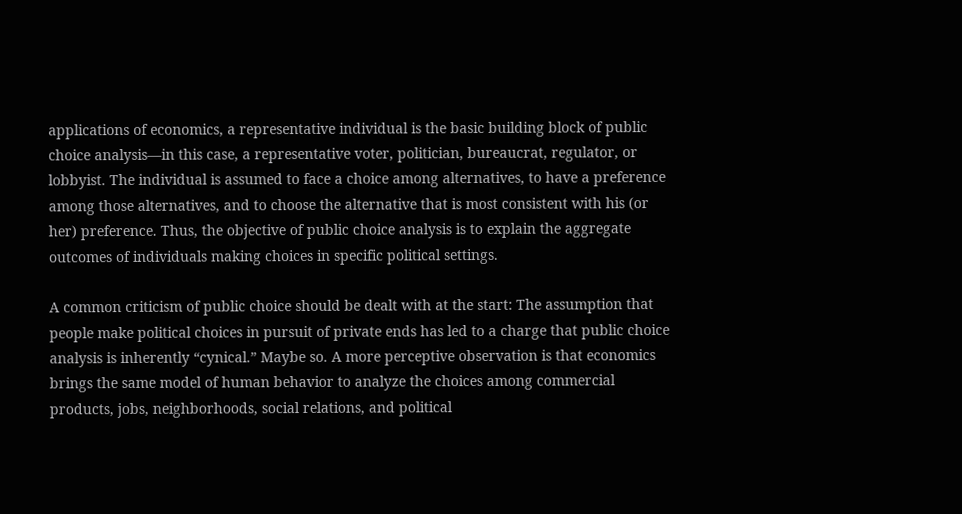applications of economics, a representative individual is the basic building block of public choice analysis—in this case, a representative voter, politician, bureaucrat, regulator, or lobbyist. The individual is assumed to face a choice among alternatives, to have a preference among those alternatives, and to choose the alternative that is most consistent with his (or her) preference. Thus, the objective of public choice analysis is to explain the aggregate outcomes of individuals making choices in specific political settings.

A common criticism of public choice should be dealt with at the start: The assumption that people make political choices in pursuit of private ends has led to a charge that public choice analysis is inherently “cynical.” Maybe so. A more perceptive observation is that economics brings the same model of human behavior to analyze the choices among commercial products, jobs, neighborhoods, social relations, and political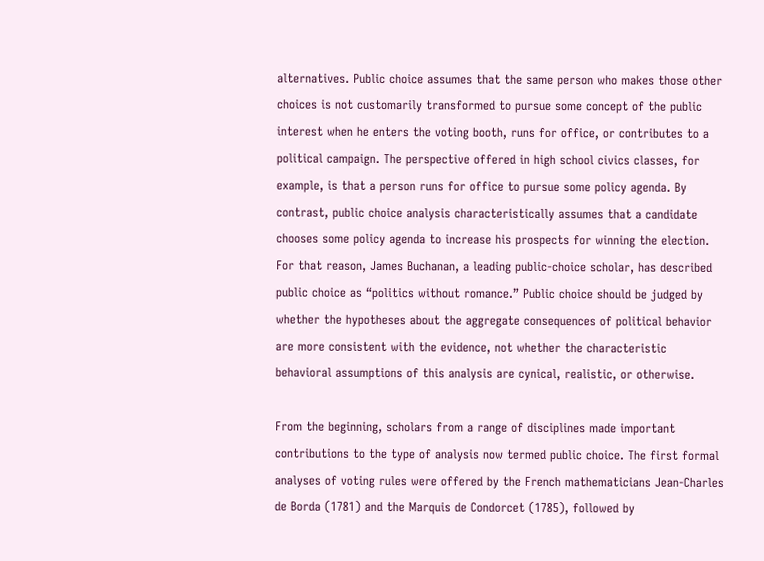alternatives. Public choice assumes that the same person who makes those other choices is not customarily transformed to pursue some concept of the public interest when he enters the voting booth, runs for office, or contributes to a political campaign. The perspective offered in high school civics classes, for example, is that a person runs for office to pursue some policy agenda. By contrast, public choice analysis characteristically assumes that a candidate chooses some policy agenda to increase his prospects for winning the election. For that reason, James Buchanan, a leading public‐choice scholar, has described public choice as “politics without romance.” Public choice should be judged by whether the hypotheses about the aggregate consequences of political behavior are more consistent with the evidence, not whether the characteristic behavioral assumptions of this analysis are cynical, realistic, or otherwise.

From the beginning, scholars from a range of disciplines made important contributions to the type of analysis now termed public choice. The first formal analyses of voting rules were offered by the French mathematicians Jean‐Charles de Borda (1781) and the Marquis de Condorcet (1785), followed by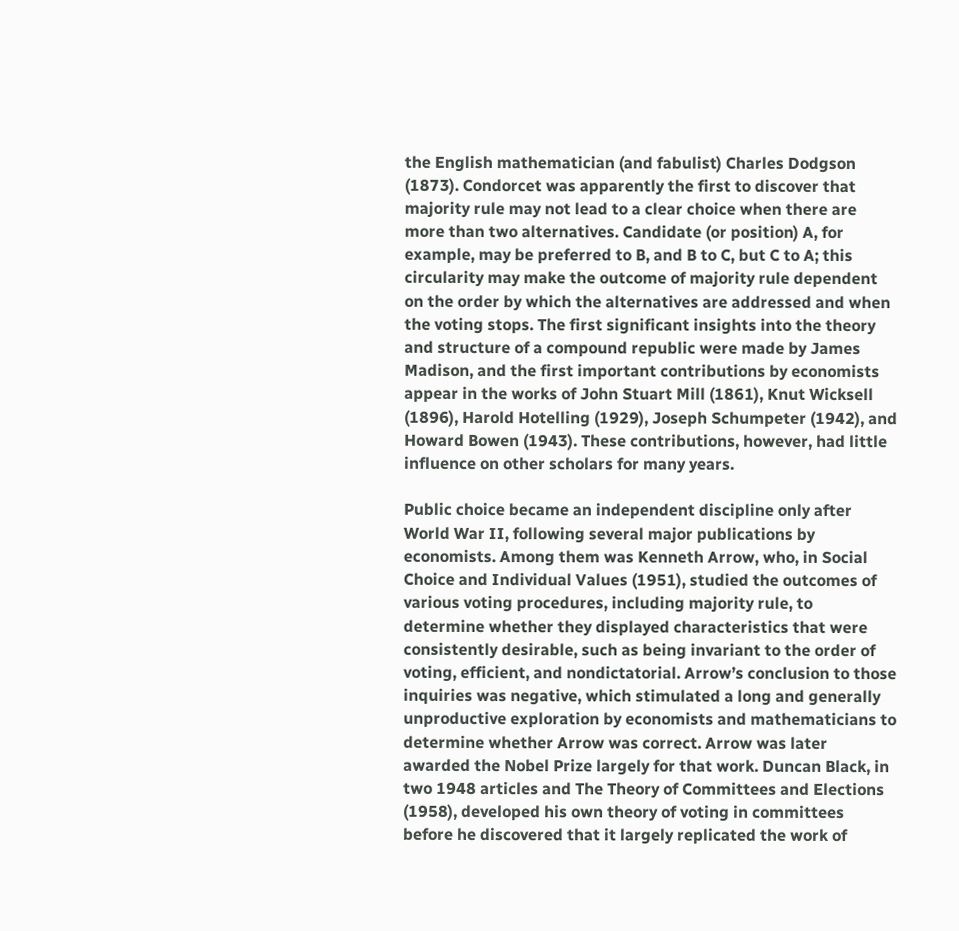the English mathematician (and fabulist) Charles Dodgson (1873). Condorcet was apparently the first to discover that majority rule may not lead to a clear choice when there are more than two alternatives. Candidate (or position) A, for example, may be preferred to B, and B to C, but C to A; this circularity may make the outcome of majority rule dependent on the order by which the alternatives are addressed and when the voting stops. The first significant insights into the theory and structure of a compound republic were made by James Madison, and the first important contributions by economists appear in the works of John Stuart Mill (1861), Knut Wicksell (1896), Harold Hotelling (1929), Joseph Schumpeter (1942), and Howard Bowen (1943). These contributions, however, had little influence on other scholars for many years.

Public choice became an independent discipline only after World War II, following several major publications by economists. Among them was Kenneth Arrow, who, in Social Choice and Individual Values (1951), studied the outcomes of various voting procedures, including majority rule, to determine whether they displayed characteristics that were consistently desirable, such as being invariant to the order of voting, efficient, and nondictatorial. Arrow’s conclusion to those inquiries was negative, which stimulated a long and generally unproductive exploration by economists and mathematicians to determine whether Arrow was correct. Arrow was later awarded the Nobel Prize largely for that work. Duncan Black, in two 1948 articles and The Theory of Committees and Elections (1958), developed his own theory of voting in committees before he discovered that it largely replicated the work of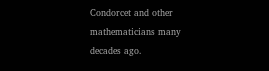Condorcet and other mathematicians many decades ago.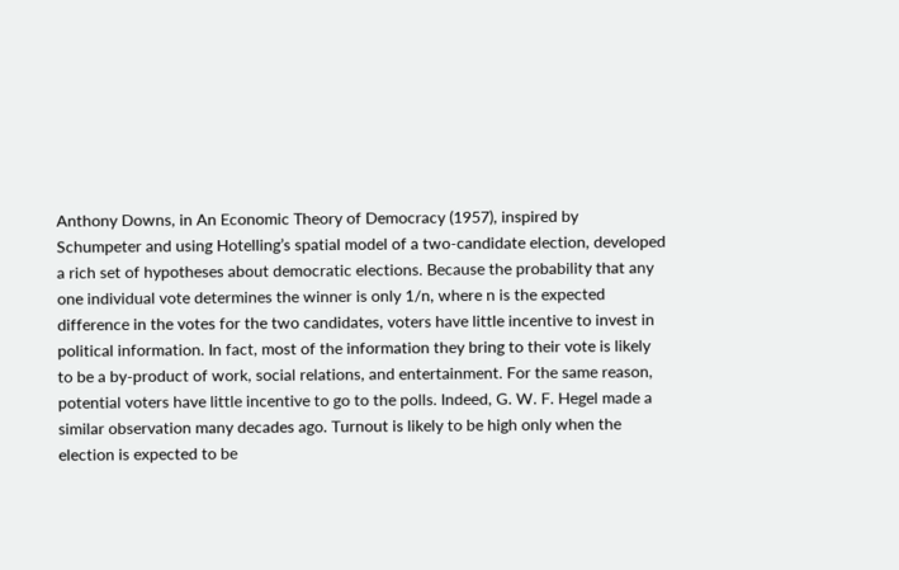Anthony Downs, in An Economic Theory of Democracy (1957), inspired by Schumpeter and using Hotelling’s spatial model of a two‐candidate election, developed a rich set of hypotheses about democratic elections. Because the probability that any one individual vote determines the winner is only 1/n, where n is the expected difference in the votes for the two candidates, voters have little incentive to invest in political information. In fact, most of the information they bring to their vote is likely to be a by‐product of work, social relations, and entertainment. For the same reason, potential voters have little incentive to go to the polls. Indeed, G. W. F. Hegel made a similar observation many decades ago. Turnout is likely to be high only when the election is expected to be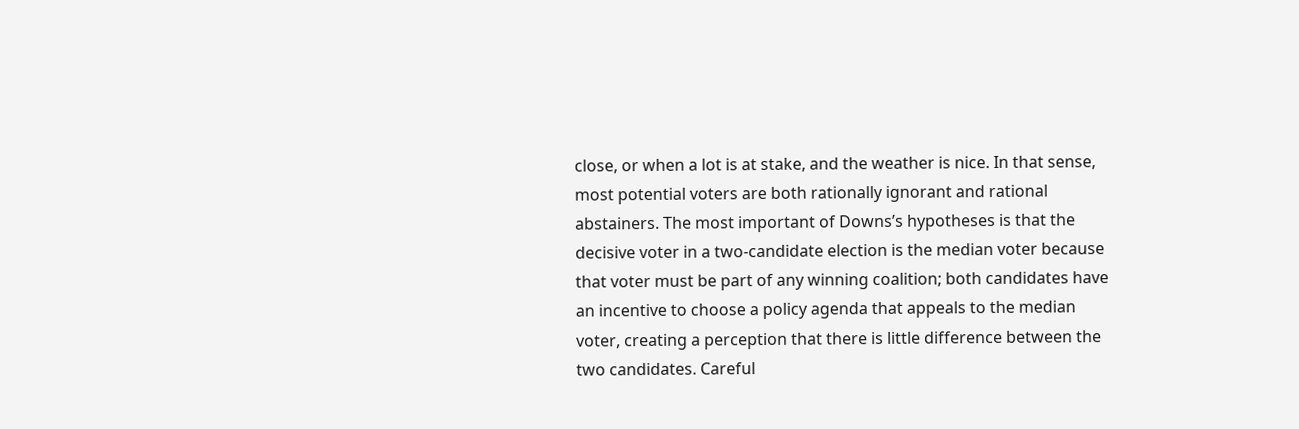close, or when a lot is at stake, and the weather is nice. In that sense, most potential voters are both rationally ignorant and rational abstainers. The most important of Downs’s hypotheses is that the decisive voter in a two‐candidate election is the median voter because that voter must be part of any winning coalition; both candidates have an incentive to choose a policy agenda that appeals to the median voter, creating a perception that there is little difference between the two candidates. Careful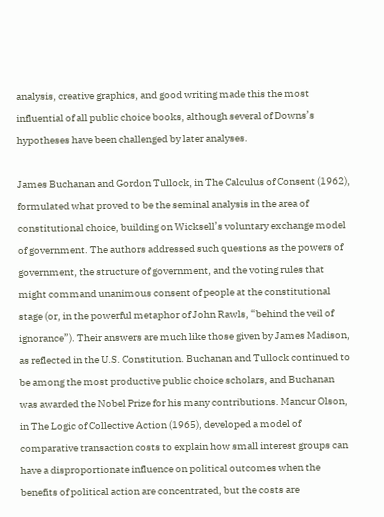analysis, creative graphics, and good writing made this the most influential of all public choice books, although several of Downs’s hypotheses have been challenged by later analyses.

James Buchanan and Gordon Tullock, in The Calculus of Consent (1962), formulated what proved to be the seminal analysis in the area of constitutional choice, building on Wicksell’s voluntary exchange model of government. The authors addressed such questions as the powers of government, the structure of government, and the voting rules that might command unanimous consent of people at the constitutional stage (or, in the powerful metaphor of John Rawls, “behind the veil of ignorance”). Their answers are much like those given by James Madison, as reflected in the U.S. Constitution. Buchanan and Tullock continued to be among the most productive public choice scholars, and Buchanan was awarded the Nobel Prize for his many contributions. Mancur Olson, in The Logic of Collective Action (1965), developed a model of comparative transaction costs to explain how small interest groups can have a disproportionate influence on political outcomes when the benefits of political action are concentrated, but the costs are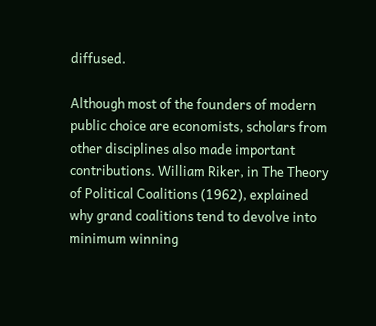diffused.

Although most of the founders of modern public choice are economists, scholars from other disciplines also made important contributions. William Riker, in The Theory of Political Coalitions (1962), explained why grand coalitions tend to devolve into minimum winning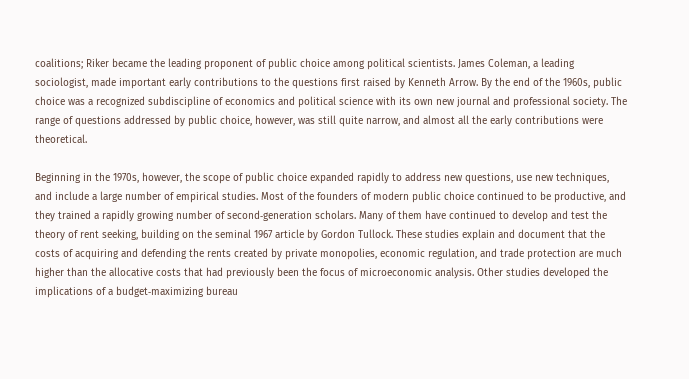coalitions; Riker became the leading proponent of public choice among political scientists. James Coleman, a leading sociologist, made important early contributions to the questions first raised by Kenneth Arrow. By the end of the 1960s, public choice was a recognized subdiscipline of economics and political science with its own new journal and professional society. The range of questions addressed by public choice, however, was still quite narrow, and almost all the early contributions were theoretical.

Beginning in the 1970s, however, the scope of public choice expanded rapidly to address new questions, use new techniques, and include a large number of empirical studies. Most of the founders of modern public choice continued to be productive, and they trained a rapidly growing number of second‐generation scholars. Many of them have continued to develop and test the theory of rent seeking, building on the seminal 1967 article by Gordon Tullock. These studies explain and document that the costs of acquiring and defending the rents created by private monopolies, economic regulation, and trade protection are much higher than the allocative costs that had previously been the focus of microeconomic analysis. Other studies developed the implications of a budget‐maximizing bureau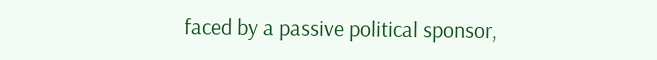faced by a passive political sponsor,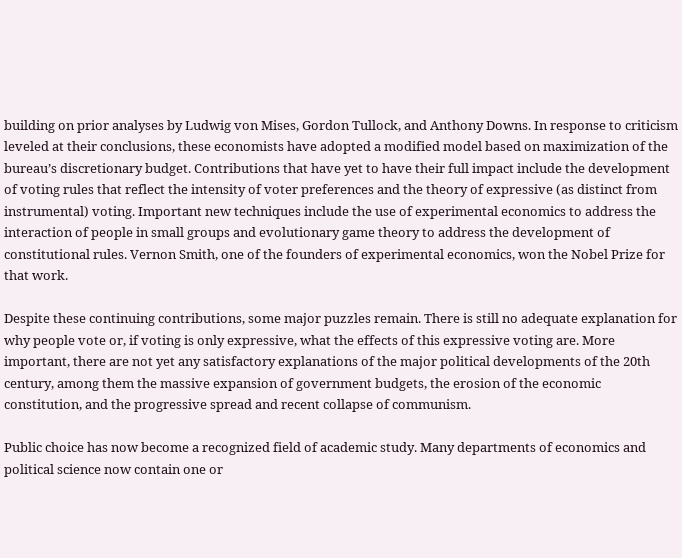building on prior analyses by Ludwig von Mises, Gordon Tullock, and Anthony Downs. In response to criticism leveled at their conclusions, these economists have adopted a modified model based on maximization of the bureau’s discretionary budget. Contributions that have yet to have their full impact include the development of voting rules that reflect the intensity of voter preferences and the theory of expressive (as distinct from instrumental) voting. Important new techniques include the use of experimental economics to address the interaction of people in small groups and evolutionary game theory to address the development of constitutional rules. Vernon Smith, one of the founders of experimental economics, won the Nobel Prize for that work.

Despite these continuing contributions, some major puzzles remain. There is still no adequate explanation for why people vote or, if voting is only expressive, what the effects of this expressive voting are. More important, there are not yet any satisfactory explanations of the major political developments of the 20th century, among them the massive expansion of government budgets, the erosion of the economic constitution, and the progressive spread and recent collapse of communism.

Public choice has now become a recognized field of academic study. Many departments of economics and political science now contain one or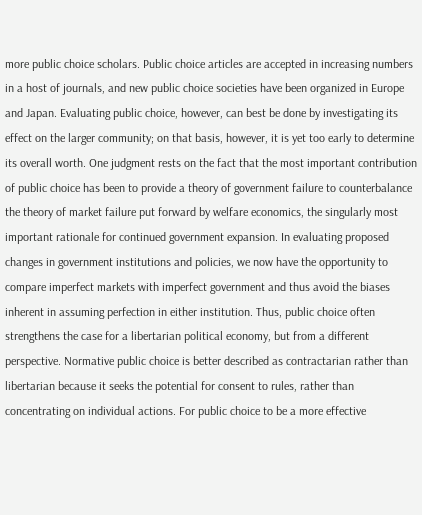more public choice scholars. Public choice articles are accepted in increasing numbers in a host of journals, and new public choice societies have been organized in Europe and Japan. Evaluating public choice, however, can best be done by investigating its effect on the larger community; on that basis, however, it is yet too early to determine its overall worth. One judgment rests on the fact that the most important contribution of public choice has been to provide a theory of government failure to counterbalance the theory of market failure put forward by welfare economics, the singularly most important rationale for continued government expansion. In evaluating proposed changes in government institutions and policies, we now have the opportunity to compare imperfect markets with imperfect government and thus avoid the biases inherent in assuming perfection in either institution. Thus, public choice often strengthens the case for a libertarian political economy, but from a different perspective. Normative public choice is better described as contractarian rather than libertarian because it seeks the potential for consent to rules, rather than concentrating on individual actions. For public choice to be a more effective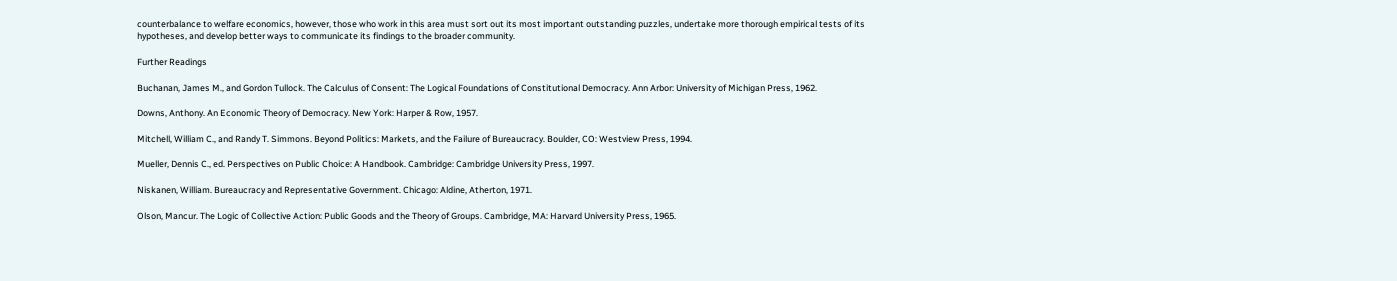counterbalance to welfare economics, however, those who work in this area must sort out its most important outstanding puzzles, undertake more thorough empirical tests of its hypotheses, and develop better ways to communicate its findings to the broader community.

Further Readings

Buchanan, James M., and Gordon Tullock. The Calculus of Consent: The Logical Foundations of Constitutional Democracy. Ann Arbor: University of Michigan Press, 1962.

Downs, Anthony. An Economic Theory of Democracy. New York: Harper & Row, 1957.

Mitchell, William C., and Randy T. Simmons. Beyond Politics: Markets, and the Failure of Bureaucracy. Boulder, CO: Westview Press, 1994.

Mueller, Dennis C., ed. Perspectives on Public Choice: A Handbook. Cambridge: Cambridge University Press, 1997.

Niskanen, William. Bureaucracy and Representative Government. Chicago: Aldine, Atherton, 1971.

Olson, Mancur. The Logic of Collective Action: Public Goods and the Theory of Groups. Cambridge, MA: Harvard University Press, 1965.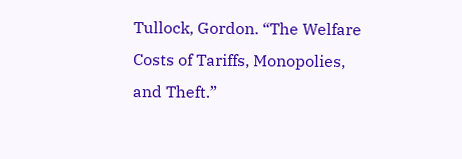Tullock, Gordon. “The Welfare Costs of Tariffs, Monopolies, and Theft.”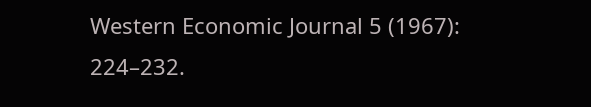Western Economic Journal 5 (1967): 224–232.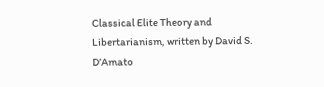Classical Elite Theory and Libertarianism, written by David S. D’Amato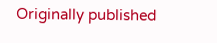Originally published